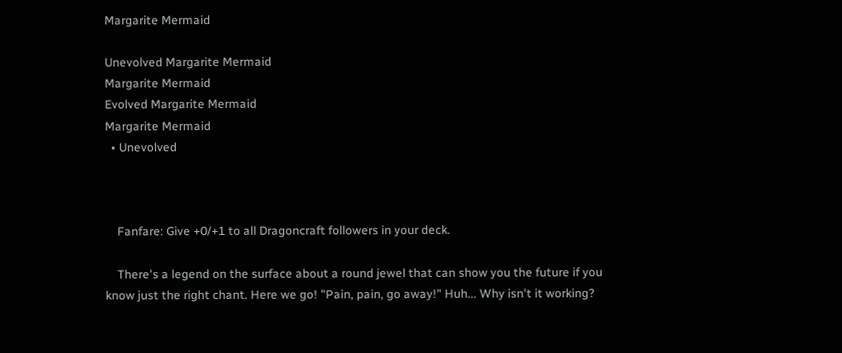Margarite Mermaid

Unevolved Margarite Mermaid
Margarite Mermaid
Evolved Margarite Mermaid
Margarite Mermaid
  • Unevolved



    Fanfare: Give +0/+1 to all Dragoncraft followers in your deck.

    There's a legend on the surface about a round jewel that can show you the future if you know just the right chant. Here we go! "Pain, pain, go away!" Huh... Why isn't it working?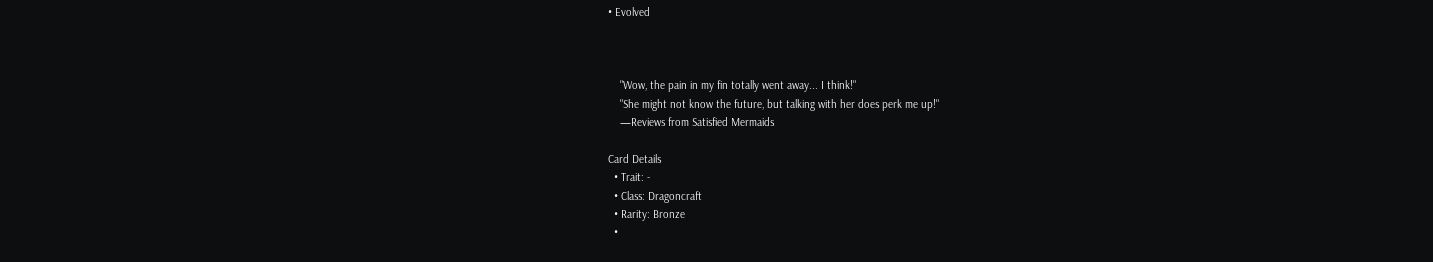• Evolved



    "Wow, the pain in my fin totally went away... I think!"
    "She might not know the future, but talking with her does perk me up!"
    —Reviews from Satisfied Mermaids

Card Details
  • Trait: -
  • Class: Dragoncraft
  • Rarity: Bronze
  •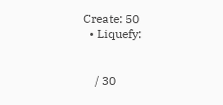Create: 50
  • Liquefy:


    / 30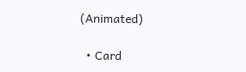(Animated)

  • Card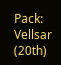Pack: Vellsar (20th)